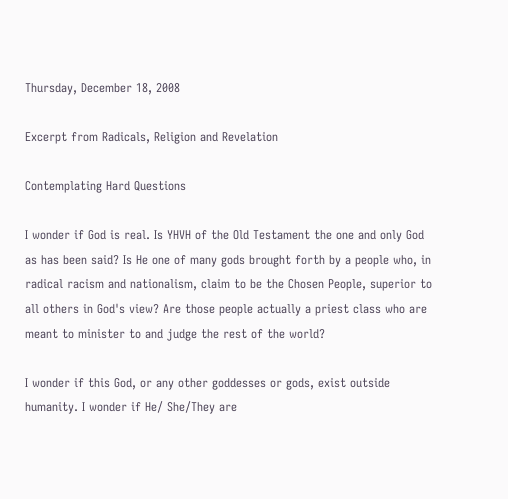Thursday, December 18, 2008

Excerpt from Radicals, Religion and Revelation

Contemplating Hard Questions

I wonder if God is real. Is YHVH of the Old Testament the one and only God as has been said? Is He one of many gods brought forth by a people who, in radical racism and nationalism, claim to be the Chosen People, superior to all others in God's view? Are those people actually a priest class who are meant to minister to and judge the rest of the world?

I wonder if this God, or any other goddesses or gods, exist outside humanity. I wonder if He/ She/They are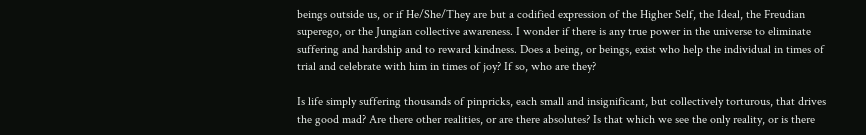beings outside us, or if He/She/They are but a codified expression of the Higher Self, the Ideal, the Freudian superego, or the Jungian collective awareness. I wonder if there is any true power in the universe to eliminate suffering and hardship and to reward kindness. Does a being, or beings, exist who help the individual in times of trial and celebrate with him in times of joy? If so, who are they?

Is life simply suffering thousands of pinpricks, each small and insignificant, but collectively torturous, that drives the good mad? Are there other realities, or are there absolutes? Is that which we see the only reality, or is there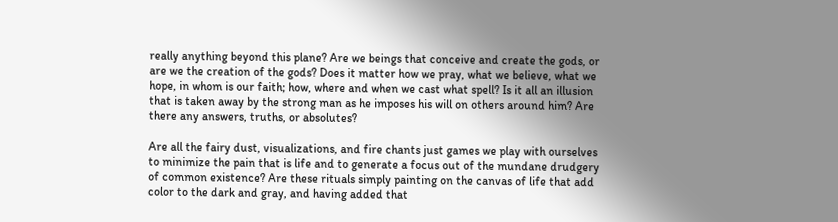really anything beyond this plane? Are we beings that conceive and create the gods, or are we the creation of the gods? Does it matter how we pray, what we believe, what we hope, in whom is our faith; how, where and when we cast what spell? Is it all an illusion that is taken away by the strong man as he imposes his will on others around him? Are there any answers, truths, or absolutes?

Are all the fairy dust, visualizations, and fire chants just games we play with ourselves to minimize the pain that is life and to generate a focus out of the mundane drudgery of common existence? Are these rituals simply painting on the canvas of life that add color to the dark and gray, and having added that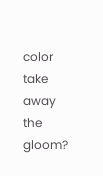color take away the gloom?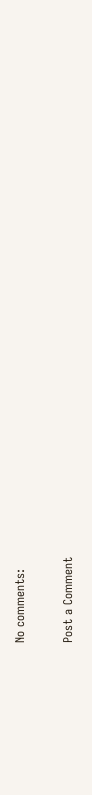No comments:

Post a Comment